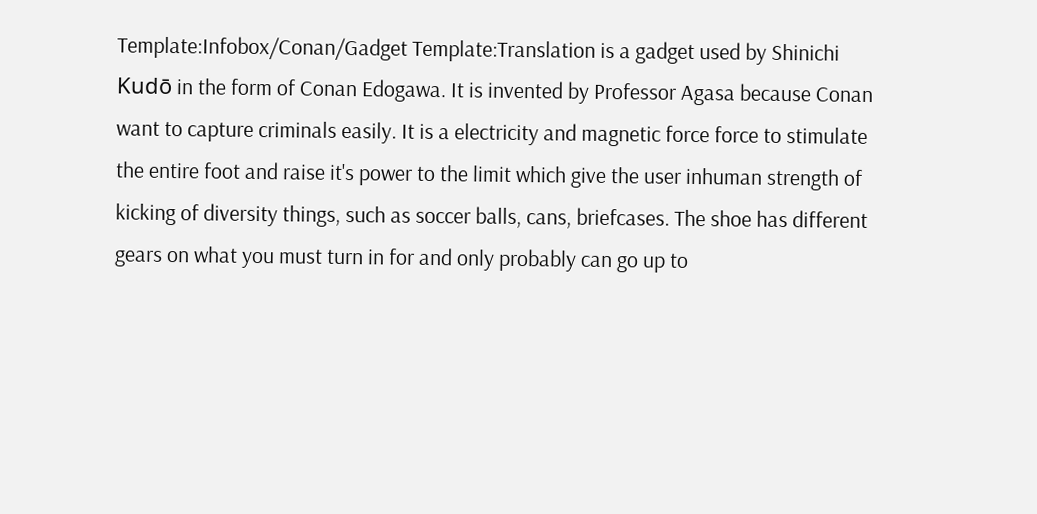Template:Infobox/Conan/Gadget Template:Translation is a gadget used by Shinichi Kudō in the form of Conan Edogawa. It is invented by Professor Agasa because Conan want to capture criminals easily. It is a electricity and magnetic force force to stimulate the entire foot and raise it's power to the limit which give the user inhuman strength of kicking of diversity things, such as soccer balls, cans, briefcases. The shoe has different gears on what you must turn in for and only probably can go up to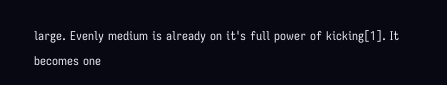large. Evenly medium is already on it's full power of kicking[1]. It becomes one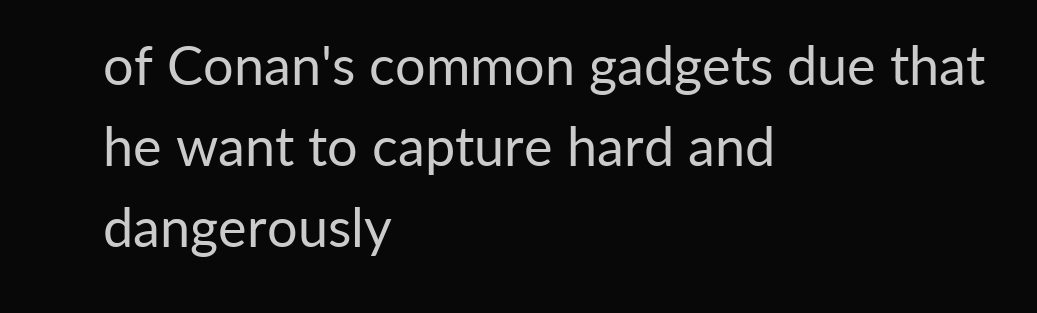of Conan's common gadgets due that he want to capture hard and dangerously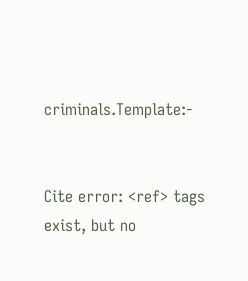criminals.Template:-


Cite error: <ref> tags exist, but no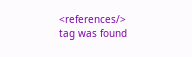<references/> tag was found